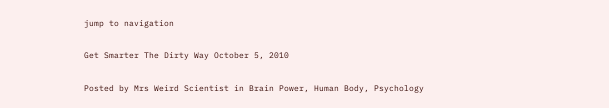jump to navigation

Get Smarter The Dirty Way October 5, 2010

Posted by Mrs Weird Scientist in Brain Power, Human Body, Psychology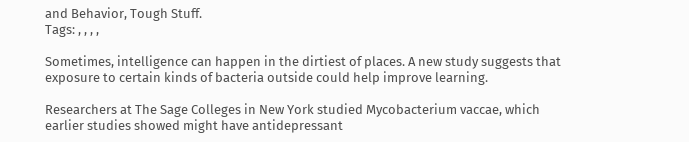and Behavior, Tough Stuff.
Tags: , , , ,

Sometimes, intelligence can happen in the dirtiest of places. A new study suggests that exposure to certain kinds of bacteria outside could help improve learning.

Researchers at The Sage Colleges in New York studied Mycobacterium vaccae, which earlier studies showed might have antidepressant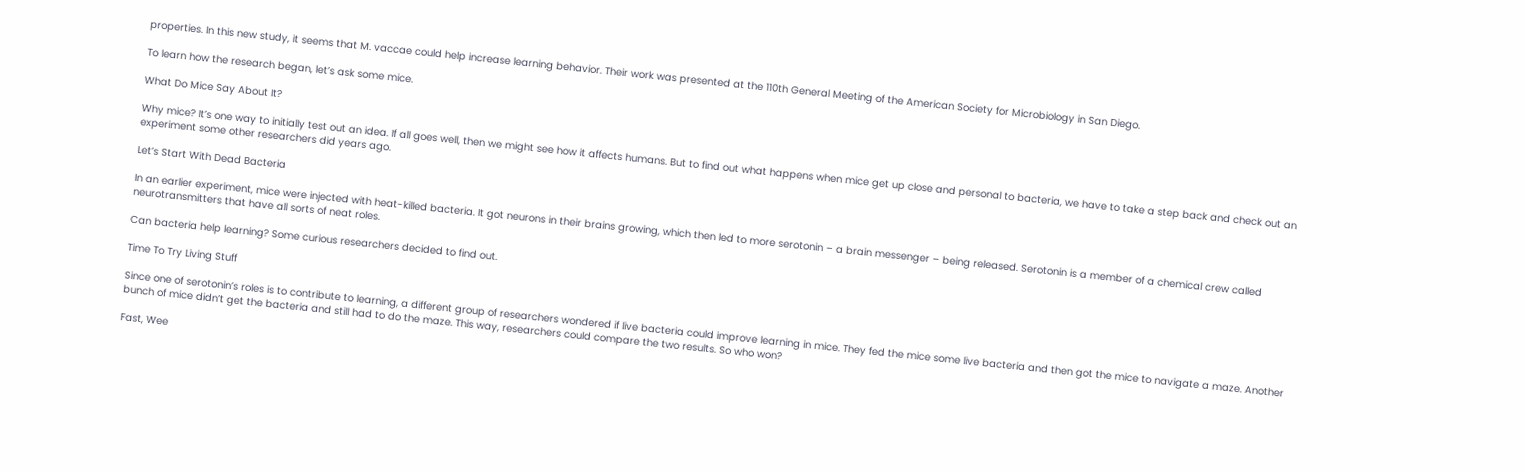properties. In this new study, it seems that M. vaccae could help increase learning behavior. Their work was presented at the 110th General Meeting of the American Society for Microbiology in San Diego.

To learn how the research began, let’s ask some mice.

What Do Mice Say About It?

Why mice? It’s one way to initially test out an idea. If all goes well, then we might see how it affects humans. But to find out what happens when mice get up close and personal to bacteria, we have to take a step back and check out an experiment some other researchers did years ago.

Let’s Start With Dead Bacteria

In an earlier experiment, mice were injected with heat-killed bacteria. It got neurons in their brains growing, which then led to more serotonin – a brain messenger – being released. Serotonin is a member of a chemical crew called neurotransmitters that have all sorts of neat roles.

Can bacteria help learning? Some curious researchers decided to find out.

Time To Try Living Stuff

Since one of serotonin’s roles is to contribute to learning, a different group of researchers wondered if live bacteria could improve learning in mice. They fed the mice some live bacteria and then got the mice to navigate a maze. Another bunch of mice didn’t get the bacteria and still had to do the maze. This way, researchers could compare the two results. So who won?

Fast, Wee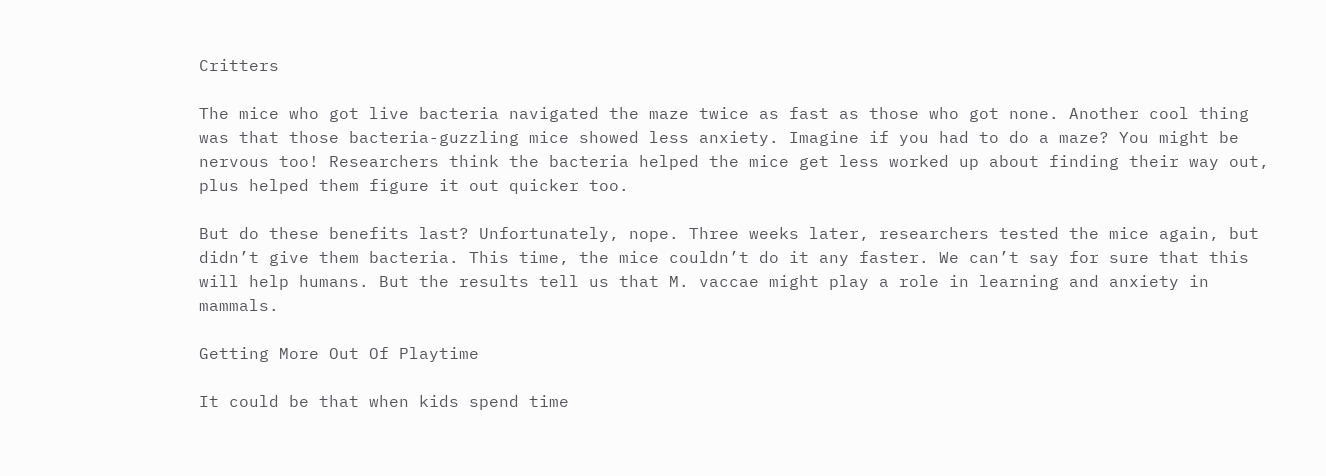Critters

The mice who got live bacteria navigated the maze twice as fast as those who got none. Another cool thing was that those bacteria-guzzling mice showed less anxiety. Imagine if you had to do a maze? You might be nervous too! Researchers think the bacteria helped the mice get less worked up about finding their way out, plus helped them figure it out quicker too.

But do these benefits last? Unfortunately, nope. Three weeks later, researchers tested the mice again, but didn’t give them bacteria. This time, the mice couldn’t do it any faster. We can’t say for sure that this will help humans. But the results tell us that M. vaccae might play a role in learning and anxiety in mammals.

Getting More Out Of Playtime

It could be that when kids spend time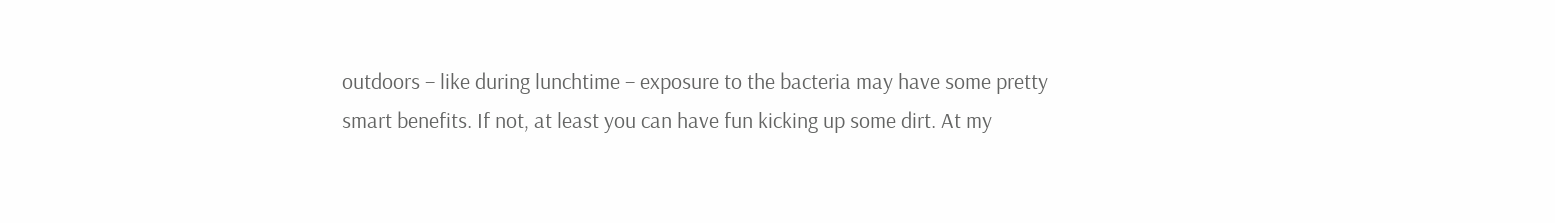outdoors – like during lunchtime – exposure to the bacteria may have some pretty smart benefits. If not, at least you can have fun kicking up some dirt. At my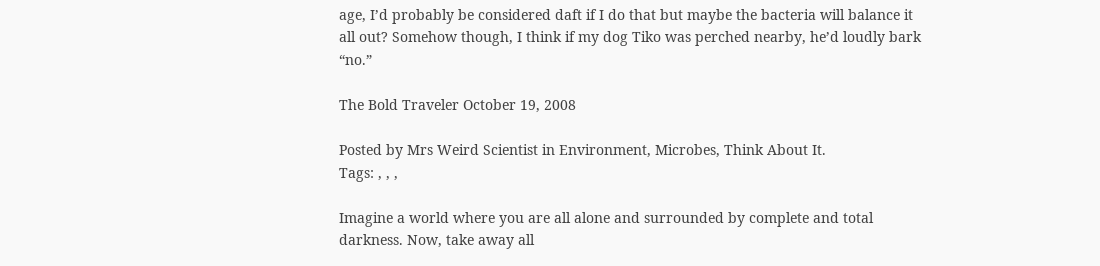age, I’d probably be considered daft if I do that but maybe the bacteria will balance it all out? Somehow though, I think if my dog Tiko was perched nearby, he’d loudly bark “no.”

The Bold Traveler October 19, 2008

Posted by Mrs Weird Scientist in Environment, Microbes, Think About It.
Tags: , , ,

Imagine a world where you are all alone and surrounded by complete and total darkness. Now, take away all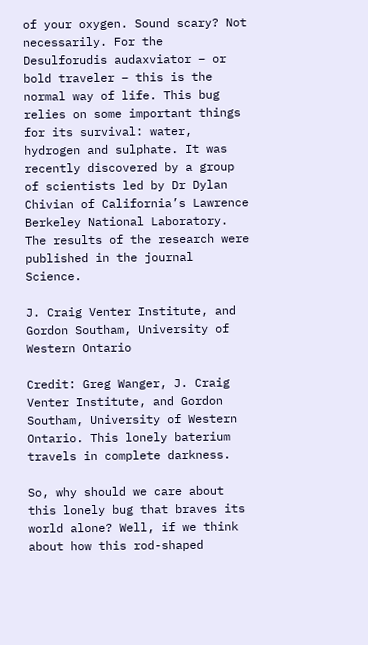of your oxygen. Sound scary? Not necessarily. For the Desulforudis audaxviator – or bold traveler – this is the normal way of life. This bug relies on some important things for its survival: water, hydrogen and sulphate. It was recently discovered by a group of scientists led by Dr Dylan Chivian of California’s Lawrence Berkeley National Laboratory. The results of the research were published in the journal Science.

J. Craig Venter Institute, and Gordon Southam, University of Western Ontario

Credit: Greg Wanger, J. Craig Venter Institute, and Gordon Southam, University of Western Ontario. This lonely baterium travels in complete darkness.

So, why should we care about this lonely bug that braves its world alone? Well, if we think about how this rod-shaped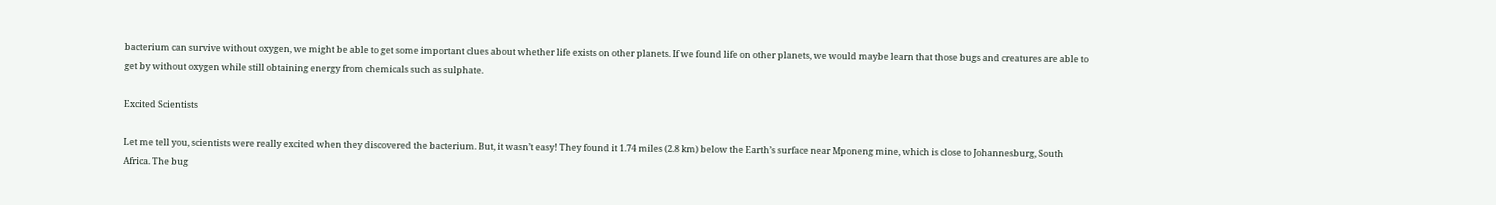bacterium can survive without oxygen, we might be able to get some important clues about whether life exists on other planets. If we found life on other planets, we would maybe learn that those bugs and creatures are able to get by without oxygen while still obtaining energy from chemicals such as sulphate.

Excited Scientists

Let me tell you, scientists were really excited when they discovered the bacterium. But, it wasn’t easy! They found it 1.74 miles (2.8 km) below the Earth’s surface near Mponeng mine, which is close to Johannesburg, South Africa. The bug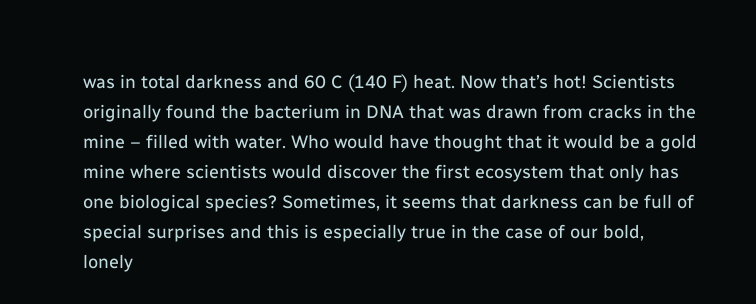was in total darkness and 60 C (140 F) heat. Now that’s hot! Scientists originally found the bacterium in DNA that was drawn from cracks in the mine – filled with water. Who would have thought that it would be a gold mine where scientists would discover the first ecosystem that only has one biological species? Sometimes, it seems that darkness can be full of special surprises and this is especially true in the case of our bold, lonely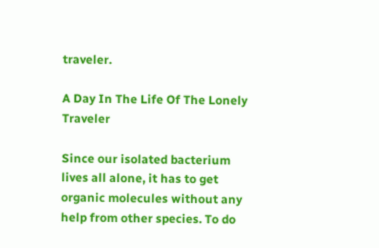traveler.

A Day In The Life Of The Lonely Traveler

Since our isolated bacterium lives all alone, it has to get organic molecules without any help from other species. To do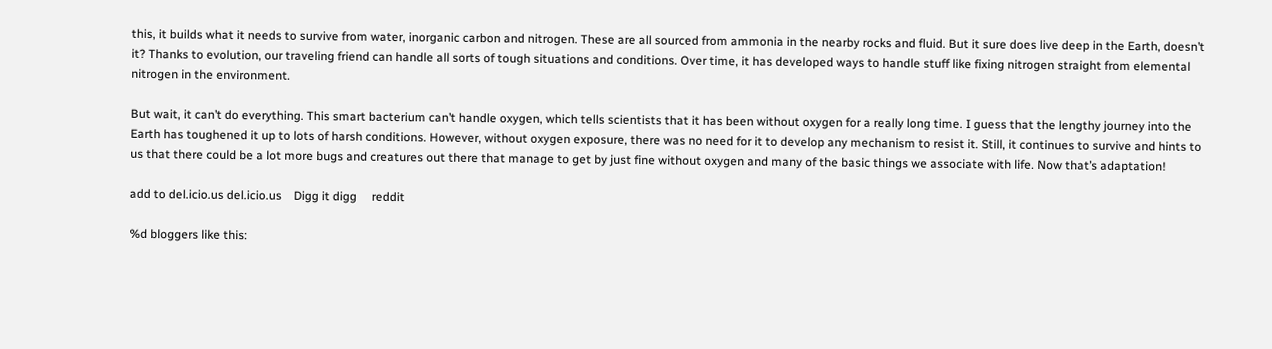this, it builds what it needs to survive from water, inorganic carbon and nitrogen. These are all sourced from ammonia in the nearby rocks and fluid. But it sure does live deep in the Earth, doesn’t it? Thanks to evolution, our traveling friend can handle all sorts of tough situations and conditions. Over time, it has developed ways to handle stuff like fixing nitrogen straight from elemental nitrogen in the environment.

But wait, it can’t do everything. This smart bacterium can’t handle oxygen, which tells scientists that it has been without oxygen for a really long time. I guess that the lengthy journey into the Earth has toughened it up to lots of harsh conditions. However, without oxygen exposure, there was no need for it to develop any mechanism to resist it. Still, it continues to survive and hints to us that there could be a lot more bugs and creatures out there that manage to get by just fine without oxygen and many of the basic things we associate with life. Now that’s adaptation!

add to del.icio.us del.icio.us    Digg it digg     reddit

%d bloggers like this: